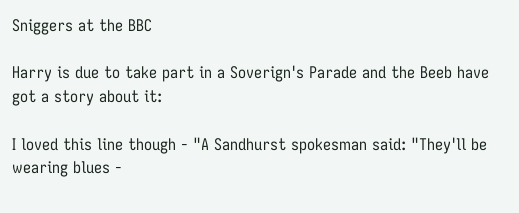Sniggers at the BBC

Harry is due to take part in a Soverign's Parade and the Beeb have got a story about it:

I loved this line though - "A Sandhurst spokesman said: "They'll be wearing blues -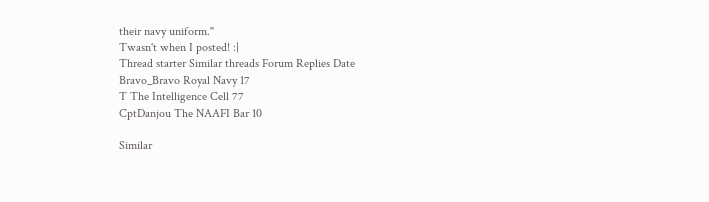their navy uniform."
Twasn't when I posted! :|
Thread starter Similar threads Forum Replies Date
Bravo_Bravo Royal Navy 17
T The Intelligence Cell 77
CptDanjou The NAAFI Bar 10

Similar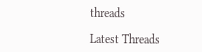threads

Latest Threads